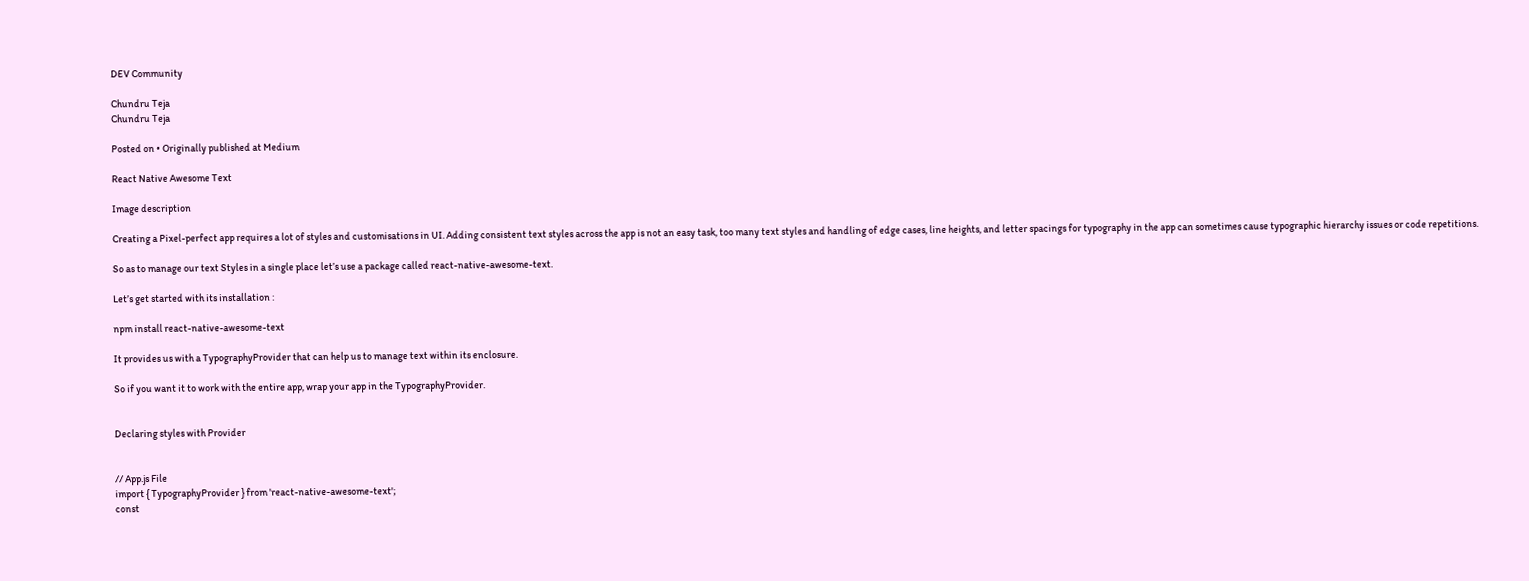DEV Community

Chundru Teja
Chundru Teja

Posted on • Originally published at Medium

React Native Awesome Text

Image description

Creating a Pixel-perfect app requires a lot of styles and customisations in UI. Adding consistent text styles across the app is not an easy task, too many text styles and handling of edge cases, line heights, and letter spacings for typography in the app can sometimes cause typographic hierarchy issues or code repetitions.

So as to manage our text Styles in a single place let’s use a package called react-native-awesome-text.

Let’s get started with its installation :

npm install react-native-awesome-text

It provides us with a TypographyProvider that can help us to manage text within its enclosure.

So if you want it to work with the entire app, wrap your app in the TypographyProvider.


Declaring styles with Provider


// App.js File
import { TypographyProvider } from 'react-native-awesome-text';
const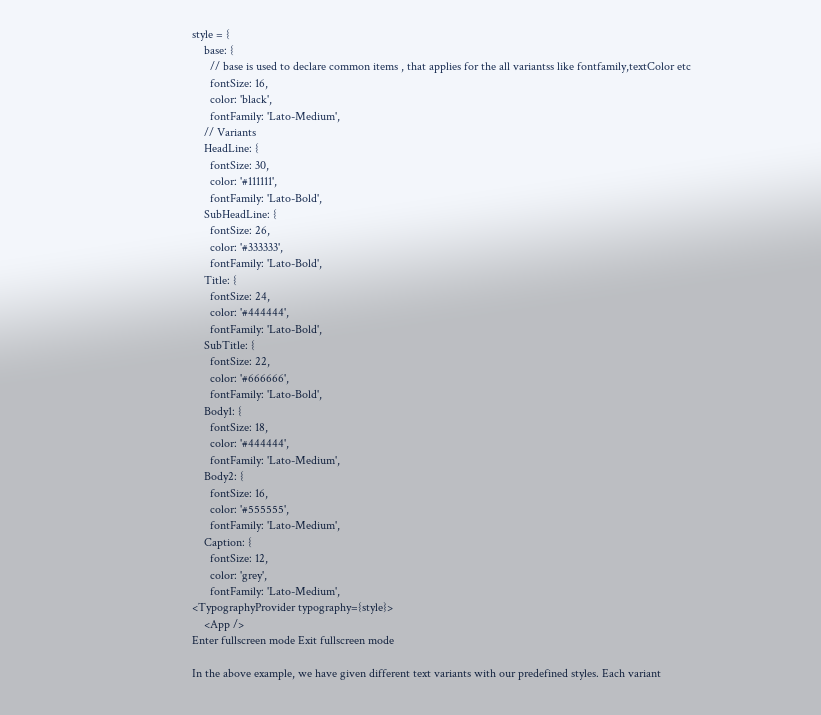style = {
    base: {
      // base is used to declare common items , that applies for the all variantss like fontfamily,textColor etc
      fontSize: 16,
      color: 'black',
      fontFamily: 'Lato-Medium',
    // Variants
    HeadLine: {
      fontSize: 30,
      color: '#111111',
      fontFamily: 'Lato-Bold',
    SubHeadLine: {
      fontSize: 26,
      color: '#333333',
      fontFamily: 'Lato-Bold',
    Title: {
      fontSize: 24,
      color: '#444444',
      fontFamily: 'Lato-Bold',
    SubTitle: {
      fontSize: 22,
      color: '#666666',
      fontFamily: 'Lato-Bold',
    Body1: {
      fontSize: 18,
      color: '#444444',
      fontFamily: 'Lato-Medium',
    Body2: {
      fontSize: 16,
      color: '#555555',
      fontFamily: 'Lato-Medium',
    Caption: {
      fontSize: 12,
      color: 'grey',
      fontFamily: 'Lato-Medium',
<TypographyProvider typography={style}>
    <App />
Enter fullscreen mode Exit fullscreen mode

In the above example, we have given different text variants with our predefined styles. Each variant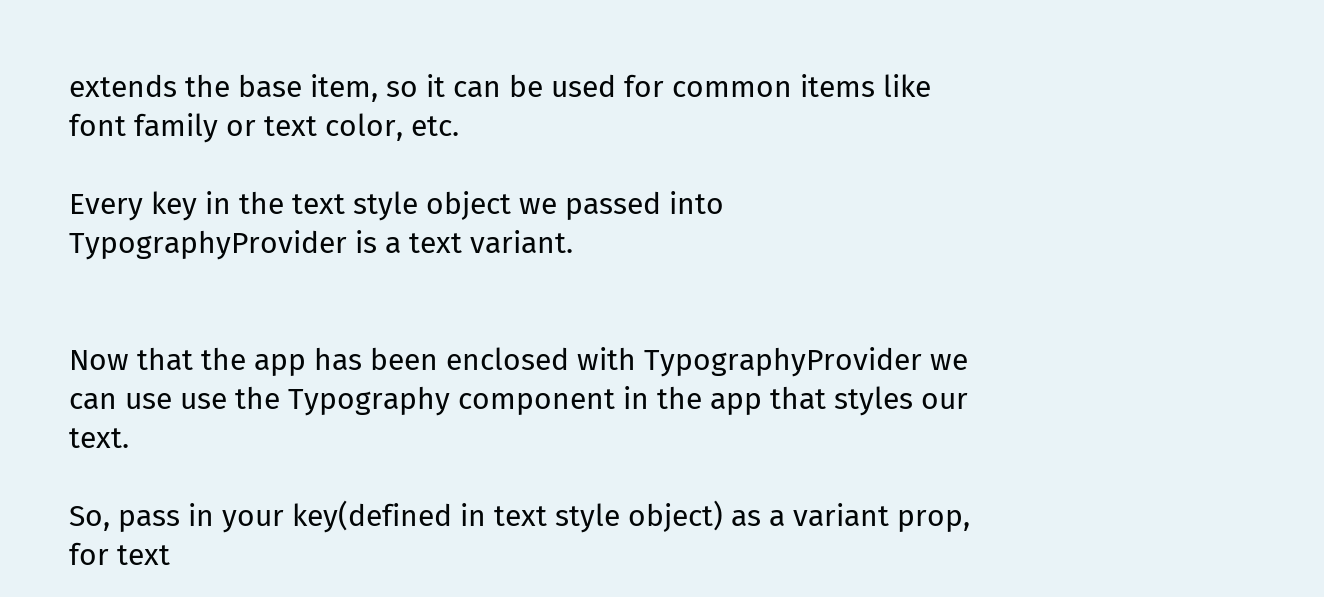extends the base item, so it can be used for common items like font family or text color, etc.

Every key in the text style object we passed into TypographyProvider is a text variant.


Now that the app has been enclosed with TypographyProvider we can use use the Typography component in the app that styles our text.

So, pass in your key(defined in text style object) as a variant prop, for text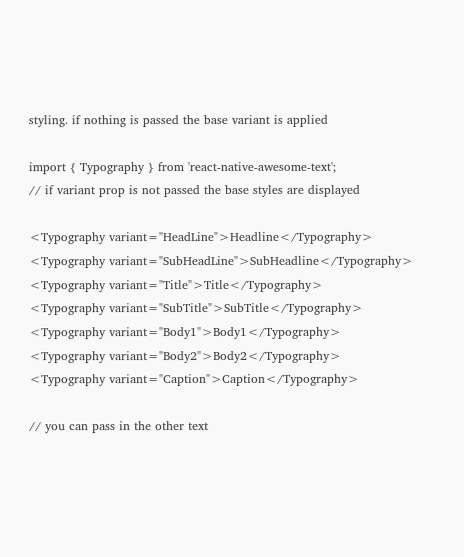styling. if nothing is passed the base variant is applied

import { Typography } from 'react-native-awesome-text';
// if variant prop is not passed the base styles are displayed

<Typography variant="HeadLine">Headline</Typography>
<Typography variant="SubHeadLine">SubHeadline</Typography>
<Typography variant="Title">Title</Typography>
<Typography variant="SubTitle">SubTitle</Typography>
<Typography variant="Body1">Body1</Typography>
<Typography variant="Body2">Body2</Typography>
<Typography variant="Caption">Caption</Typography>

// you can pass in the other text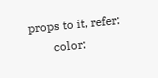props to it, refer:
        color: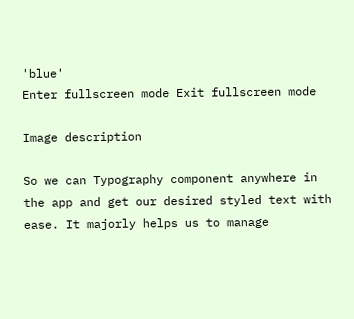'blue'
Enter fullscreen mode Exit fullscreen mode

Image description

So we can Typography component anywhere in the app and get our desired styled text with ease. It majorly helps us to manage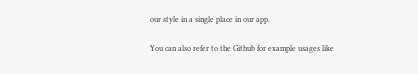our style in a single place in our app.

You can also refer to the Github for example usages like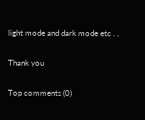light mode and dark mode etc . ,

Thank you

Top comments (0)